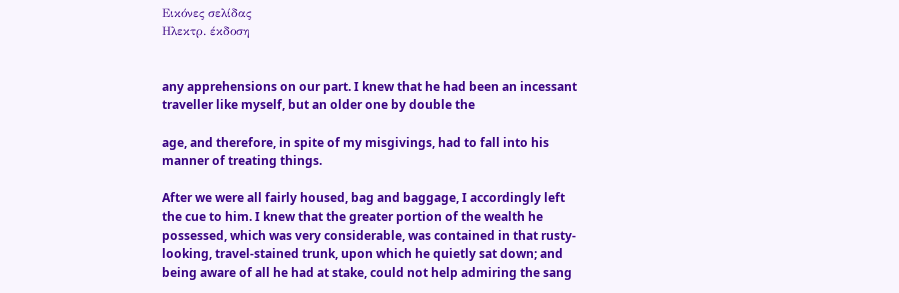Εικόνες σελίδας
Ηλεκτρ. έκδοση


any apprehensions on our part. I knew that he had been an incessant traveller like myself, but an older one by double the

age, and therefore, in spite of my misgivings, had to fall into his manner of treating things.

After we were all fairly housed, bag and baggage, I accordingly left the cue to him. I knew that the greater portion of the wealth he possessed, which was very considerable, was contained in that rusty-looking, travel-stained trunk, upon which he quietly sat down; and being aware of all he had at stake, could not help admiring the sang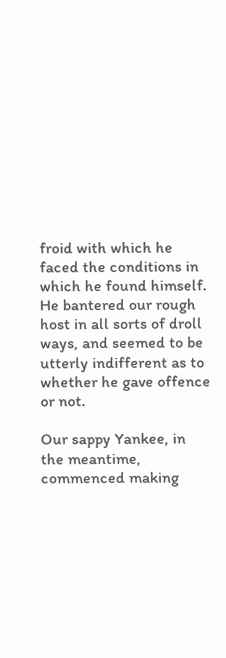froid with which he faced the conditions in which he found himself. He bantered our rough host in all sorts of droll ways, and seemed to be utterly indifferent as to whether he gave offence or not.

Our sappy Yankee, in the meantime, commenced making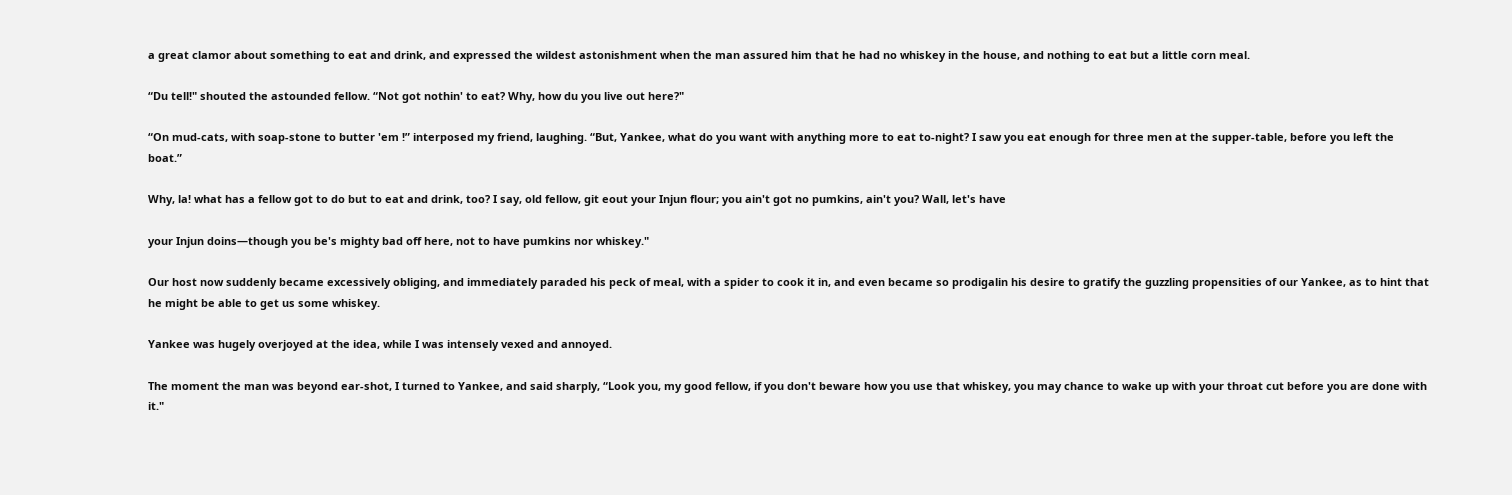a great clamor about something to eat and drink, and expressed the wildest astonishment when the man assured him that he had no whiskey in the house, and nothing to eat but a little corn meal.

“Du tell!" shouted the astounded fellow. “Not got nothin' to eat? Why, how du you live out here?"

“On mud-cats, with soap-stone to butter 'em !” interposed my friend, laughing. “But, Yankee, what do you want with anything more to eat to-night? I saw you eat enough for three men at the supper-table, before you left the boat.”

Why, la! what has a fellow got to do but to eat and drink, too? I say, old fellow, git eout your Injun flour; you ain't got no pumkins, ain't you? Wall, let's have

your Injun doins—though you be's mighty bad off here, not to have pumkins nor whiskey."

Our host now suddenly became excessively obliging, and immediately paraded his peck of meal, with a spider to cook it in, and even became so prodigalin his desire to gratify the guzzling propensities of our Yankee, as to hint that he might be able to get us some whiskey.

Yankee was hugely overjoyed at the idea, while I was intensely vexed and annoyed.

The moment the man was beyond ear-shot, I turned to Yankee, and said sharply, “Look you, my good fellow, if you don't beware how you use that whiskey, you may chance to wake up with your throat cut before you are done with it."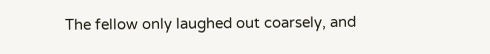The fellow only laughed out coarsely, and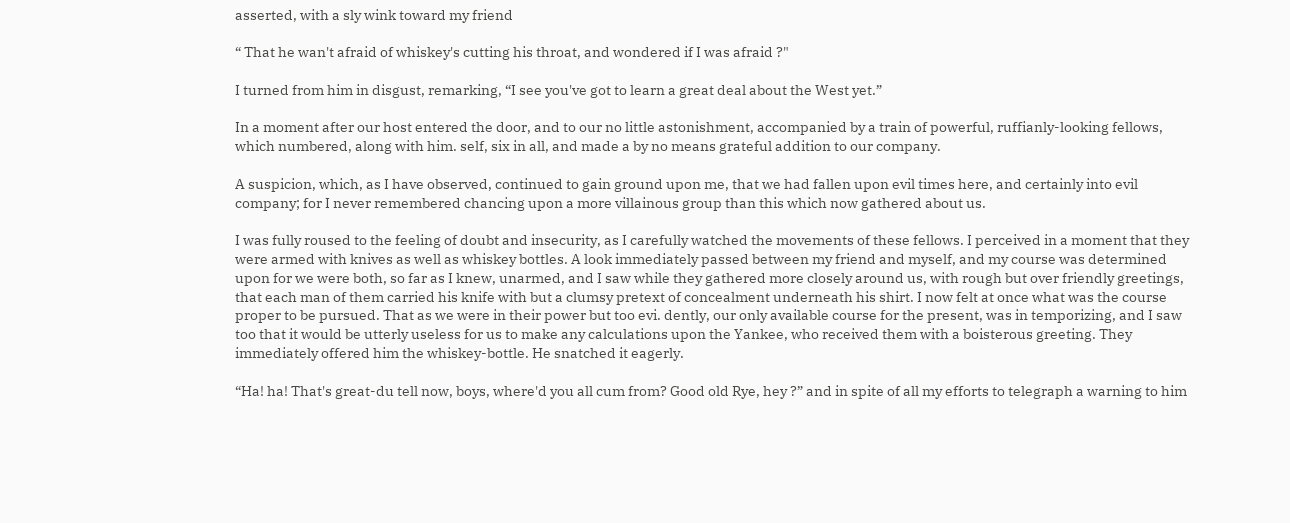asserted, with a sly wink toward my friend

“ That he wan't afraid of whiskey's cutting his throat, and wondered if I was afraid ?"

I turned from him in disgust, remarking, “I see you've got to learn a great deal about the West yet.”

In a moment after our host entered the door, and to our no little astonishment, accompanied by a train of powerful, ruffianly-looking fellows, which numbered, along with him. self, six in all, and made a by no means grateful addition to our company.

A suspicion, which, as I have observed, continued to gain ground upon me, that we had fallen upon evil times here, and certainly into evil company; for I never remembered chancing upon a more villainous group than this which now gathered about us.

I was fully roused to the feeling of doubt and insecurity, as I carefully watched the movements of these fellows. I perceived in a moment that they were armed with knives as well as whiskey bottles. A look immediately passed between my friend and myself, and my course was determined upon for we were both, so far as I knew, unarmed, and I saw while they gathered more closely around us, with rough but over friendly greetings, that each man of them carried his knife with but a clumsy pretext of concealment underneath his shirt. I now felt at once what was the course proper to be pursued. That as we were in their power but too evi. dently, our only available course for the present, was in temporizing, and I saw too that it would be utterly useless for us to make any calculations upon the Yankee, who received them with a boisterous greeting. They immediately offered him the whiskey-bottle. He snatched it eagerly.

“Ha! ha! That's great-du tell now, boys, where'd you all cum from? Good old Rye, hey ?” and in spite of all my efforts to telegraph a warning to him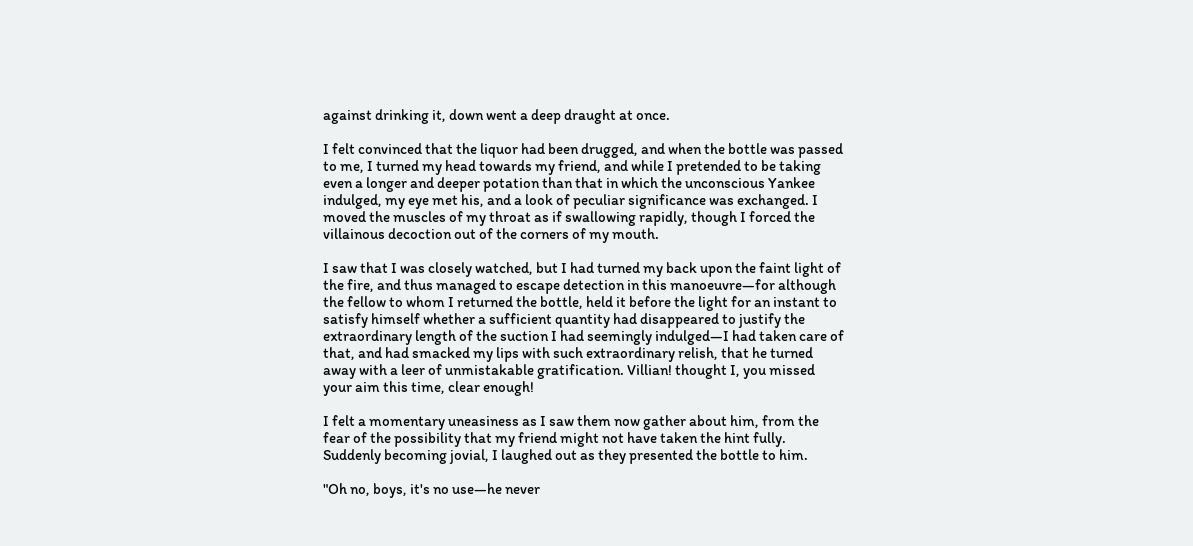against drinking it, down went a deep draught at once.

I felt convinced that the liquor had been drugged, and when the bottle was passed to me, I turned my head towards my friend, and while I pretended to be taking even a longer and deeper potation than that in which the unconscious Yankee indulged, my eye met his, and a look of peculiar significance was exchanged. I moved the muscles of my throat as if swallowing rapidly, though I forced the villainous decoction out of the corners of my mouth.

I saw that I was closely watched, but I had turned my back upon the faint light of the fire, and thus managed to escape detection in this manoeuvre—for although the fellow to whom I returned the bottle, held it before the light for an instant to satisfy himself whether a sufficient quantity had disappeared to justify the extraordinary length of the suction I had seemingly indulged—I had taken care of that, and had smacked my lips with such extraordinary relish, that he turned away with a leer of unmistakable gratification. Villian! thought I, you missed your aim this time, clear enough!

I felt a momentary uneasiness as I saw them now gather about him, from the fear of the possibility that my friend might not have taken the hint fully. Suddenly becoming jovial, I laughed out as they presented the bottle to him.

"Oh no, boys, it's no use—he never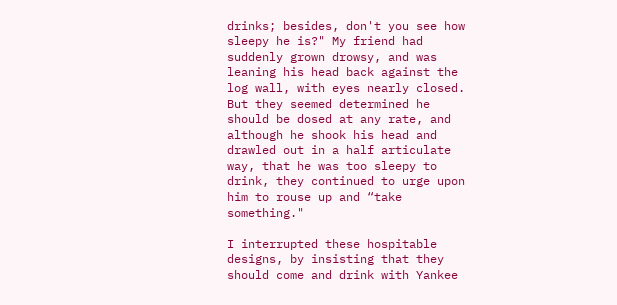drinks; besides, don't you see how sleepy he is?" My friend had suddenly grown drowsy, and was leaning his head back against the log wall, with eyes nearly closed. But they seemed determined he should be dosed at any rate, and although he shook his head and drawled out in a half articulate way, that he was too sleepy to drink, they continued to urge upon him to rouse up and “take something."

I interrupted these hospitable designs, by insisting that they should come and drink with Yankee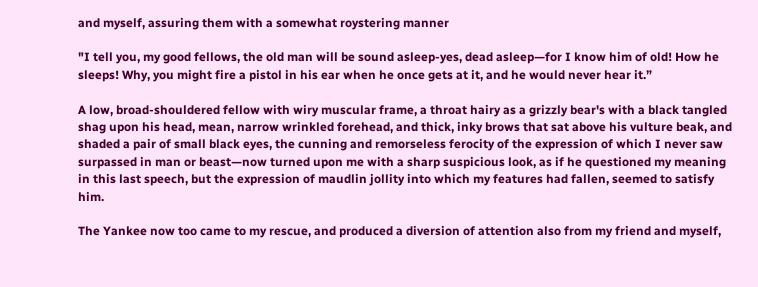and myself, assuring them with a somewhat roystering manner

"I tell you, my good fellows, the old man will be sound asleep-yes, dead asleep—for I know him of old! How he sleeps! Why, you might fire a pistol in his ear when he once gets at it, and he would never hear it.”

A low, broad-shouldered fellow with wiry muscular frame, a throat hairy as a grizzly bear's with a black tangled shag upon his head, mean, narrow wrinkled forehead, and thick, inky brows that sat above his vulture beak, and shaded a pair of small black eyes, the cunning and remorseless ferocity of the expression of which I never saw surpassed in man or beast—now turned upon me with a sharp suspicious look, as if he questioned my meaning in this last speech, but the expression of maudlin jollity into which my features had fallen, seemed to satisfy him.

The Yankee now too came to my rescue, and produced a diversion of attention also from my friend and myself,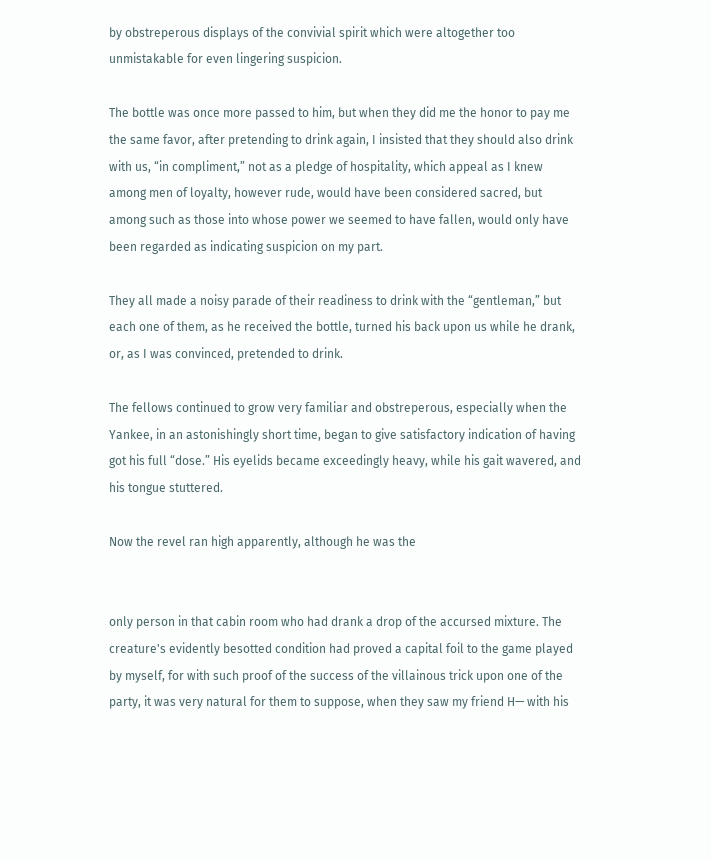by obstreperous displays of the convivial spirit which were altogether too unmistakable for even lingering suspicion.

The bottle was once more passed to him, but when they did me the honor to pay me the same favor, after pretending to drink again, I insisted that they should also drink with us, “in compliment,” not as a pledge of hospitality, which appeal as I knew among men of loyalty, however rude, would have been considered sacred, but among such as those into whose power we seemed to have fallen, would only have been regarded as indicating suspicion on my part.

They all made a noisy parade of their readiness to drink with the “gentleman,” but each one of them, as he received the bottle, turned his back upon us while he drank, or, as I was convinced, pretended to drink.

The fellows continued to grow very familiar and obstreperous, especially when the Yankee, in an astonishingly short time, began to give satisfactory indication of having got his full “dose.” His eyelids became exceedingly heavy, while his gait wavered, and his tongue stuttered.

Now the revel ran high apparently, although he was the


only person in that cabin room who had drank a drop of the accursed mixture. The creature's evidently besotted condition had proved a capital foil to the game played by myself, for with such proof of the success of the villainous trick upon one of the party, it was very natural for them to suppose, when they saw my friend H— with his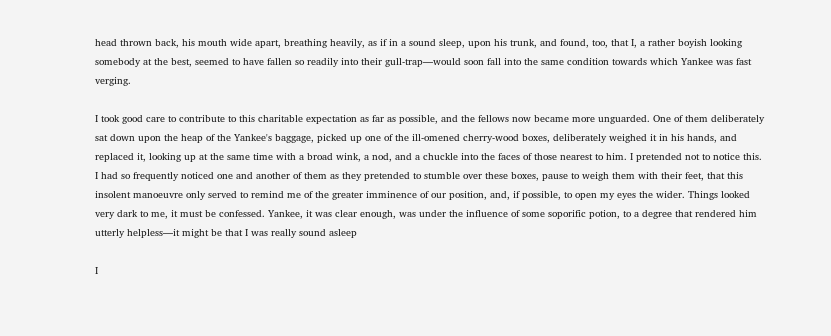head thrown back, his mouth wide apart, breathing heavily, as if in a sound sleep, upon his trunk, and found, too, that I, a rather boyish looking somebody at the best, seemed to have fallen so readily into their gull-trap—would soon fall into the same condition towards which Yankee was fast verging.

I took good care to contribute to this charitable expectation as far as possible, and the fellows now became more unguarded. One of them deliberately sat down upon the heap of the Yankee's baggage, picked up one of the ill-omened cherry-wood boxes, deliberately weighed it in his hands, and replaced it, looking up at the same time with a broad wink, a nod, and a chuckle into the faces of those nearest to him. I pretended not to notice this. I had so frequently noticed one and another of them as they pretended to stumble over these boxes, pause to weigh them with their feet, that this insolent manoeuvre only served to remind me of the greater imminence of our position, and, if possible, to open my eyes the wider. Things looked very dark to me, it must be confessed. Yankee, it was clear enough, was under the influence of some soporific potion, to a degree that rendered him utterly helpless—it might be that I was really sound asleep

I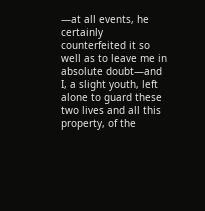—at all events, he certainly counterfeited it so well as to leave me in absolute doubt—and I, a slight youth, left alone to guard these two lives and all this property, of the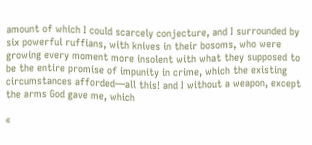amount of which I could scarcely conjecture, and I surrounded by six powerful ruffians, with knives in their bosoms, who were growing every moment more insolent with what they supposed to be the entire promise of impunity in crime, which the existing circumstances afforded—all this! and I without a weapon, except the arms God gave me, which

«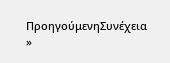ΠροηγούμενηΣυνέχεια »